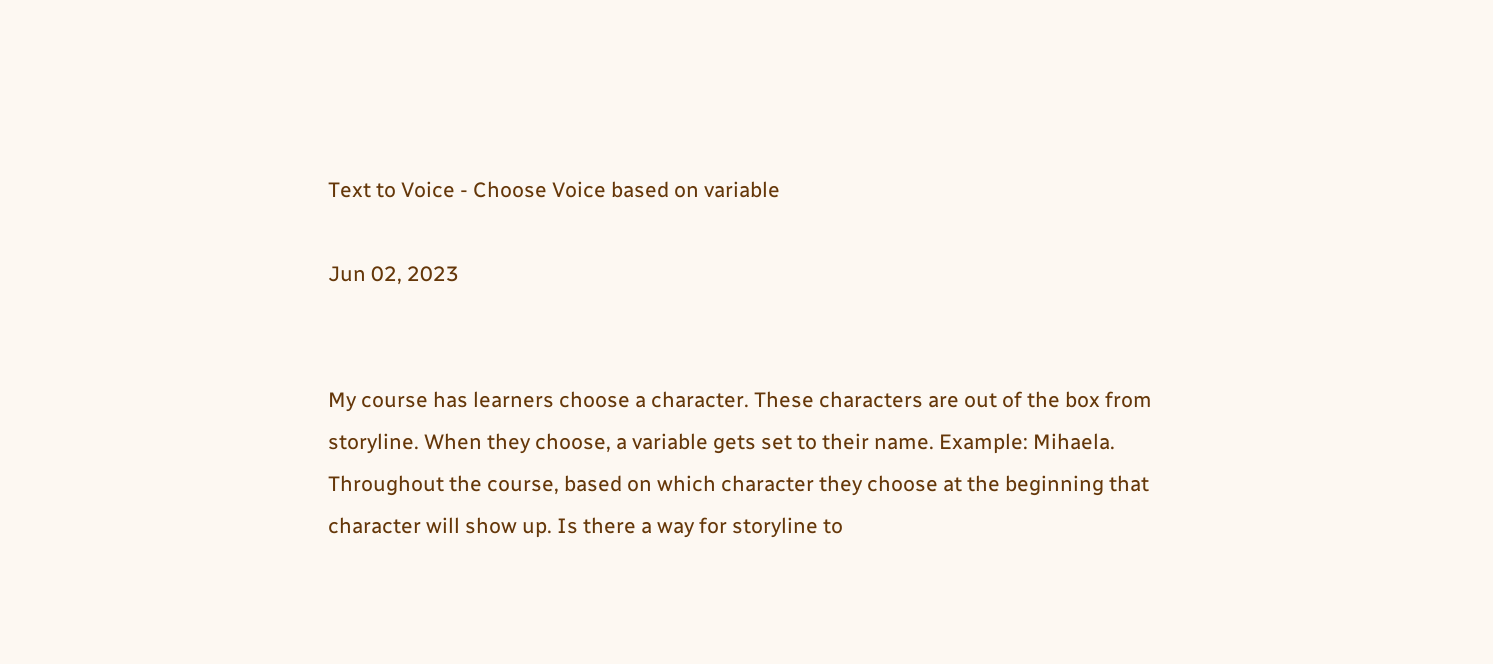Text to Voice - Choose Voice based on variable

Jun 02, 2023


My course has learners choose a character. These characters are out of the box from storyline. When they choose, a variable gets set to their name. Example: Mihaela. Throughout the course, based on which character they choose at the beginning that character will show up. Is there a way for storyline to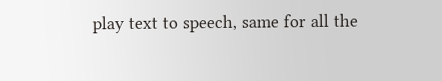play text to speech, same for all the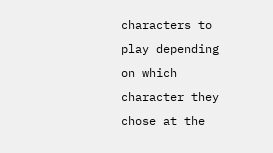characters to play depending on which character they chose at the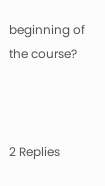beginning of the course?



2 Replies